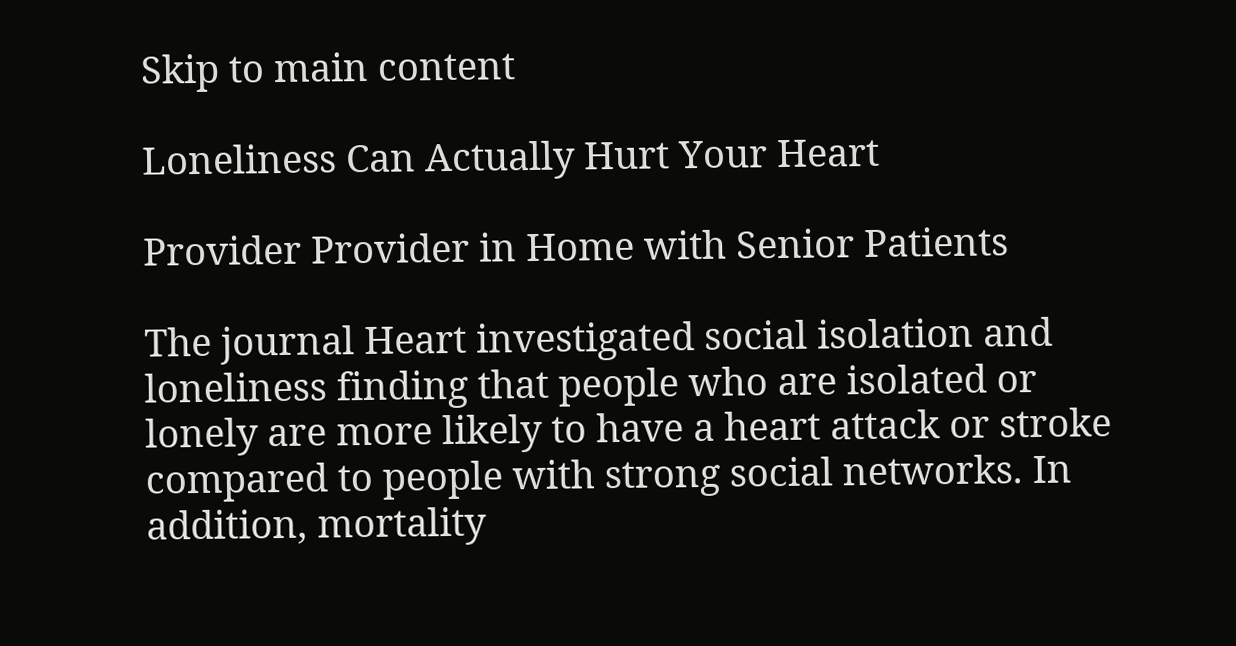Skip to main content

Loneliness Can Actually Hurt Your Heart

Provider Provider in Home with Senior Patients

The journal Heart investigated social isolation and loneliness finding that people who are isolated or lonely are more likely to have a heart attack or stroke compared to people with strong social networks. In addition, mortality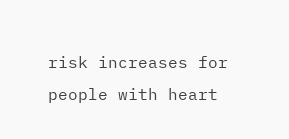risk increases for people with heart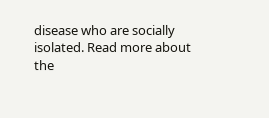disease who are socially isolated. Read more about the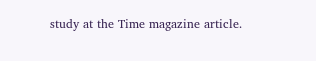study at the Time magazine article.